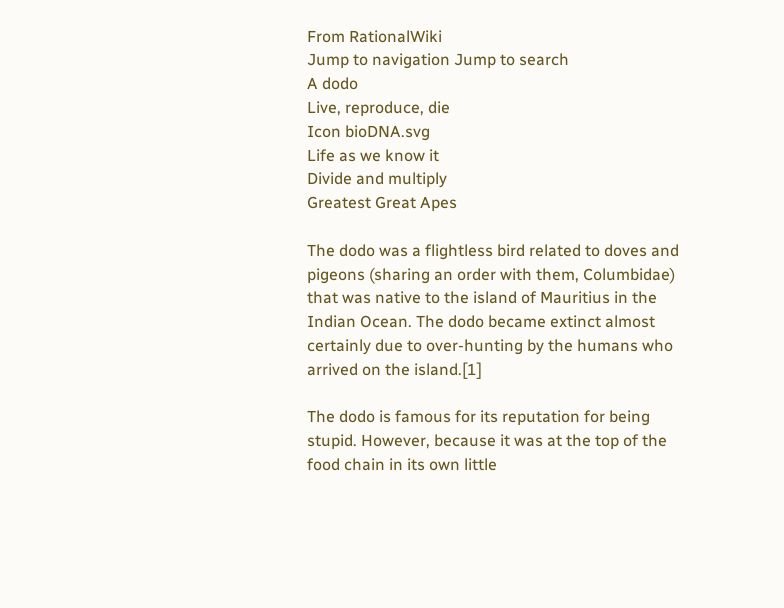From RationalWiki
Jump to navigation Jump to search
A dodo
Live, reproduce, die
Icon bioDNA.svg
Life as we know it
Divide and multiply
Greatest Great Apes

The dodo was a flightless bird related to doves and pigeons (sharing an order with them, Columbidae) that was native to the island of Mauritius in the Indian Ocean. The dodo became extinct almost certainly due to over-hunting by the humans who arrived on the island.[1]

The dodo is famous for its reputation for being stupid. However, because it was at the top of the food chain in its own little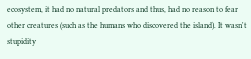ecosystem, it had no natural predators and thus, had no reason to fear other creatures (such as the humans who discovered the island). It wasn't stupidity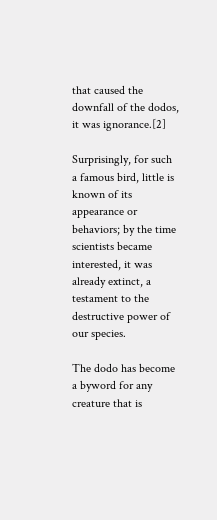that caused the downfall of the dodos, it was ignorance.[2]

Surprisingly, for such a famous bird, little is known of its appearance or behaviors; by the time scientists became interested, it was already extinct, a testament to the destructive power of our species.

The dodo has become a byword for any creature that is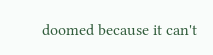doomed because it can't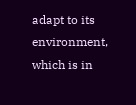adapt to its environment, which is in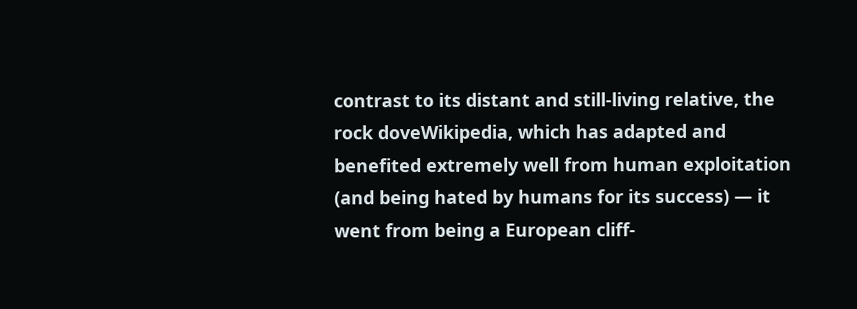contrast to its distant and still-living relative, the rock doveWikipedia, which has adapted and benefited extremely well from human exploitation (and being hated by humans for its success) — it went from being a European cliff-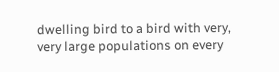dwelling bird to a bird with very, very large populations on every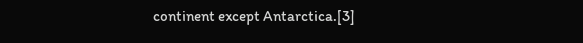continent except Antarctica.[3]